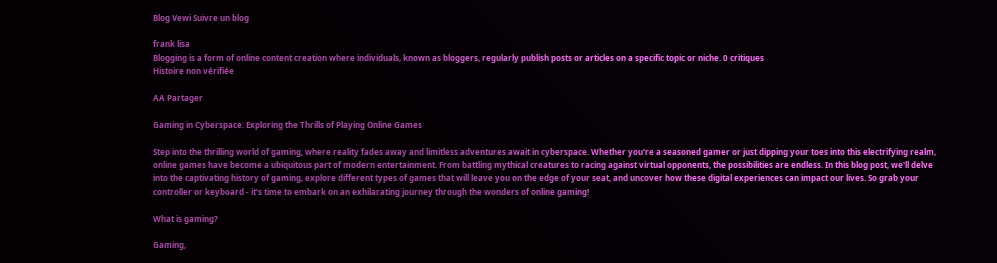Blog Vewi Suivre un blog

frank lisa
Blogging is a form of online content creation where individuals, known as bloggers, regularly publish posts or articles on a specific topic or niche. 0 critiques
Histoire non vérifiée

AA Partager

Gaming in Cyberspace: Exploring the Thrills of Playing Online Games

Step into the thrilling world of gaming, where reality fades away and limitless adventures await in cyberspace. Whether you're a seasoned gamer or just dipping your toes into this electrifying realm, online games have become a ubiquitous part of modern entertainment. From battling mythical creatures to racing against virtual opponents, the possibilities are endless. In this blog post, we'll delve into the captivating history of gaming, explore different types of games that will leave you on the edge of your seat, and uncover how these digital experiences can impact our lives. So grab your controller or keyboard - it's time to embark on an exhilarating journey through the wonders of online gaming!

What is gaming?

Gaming,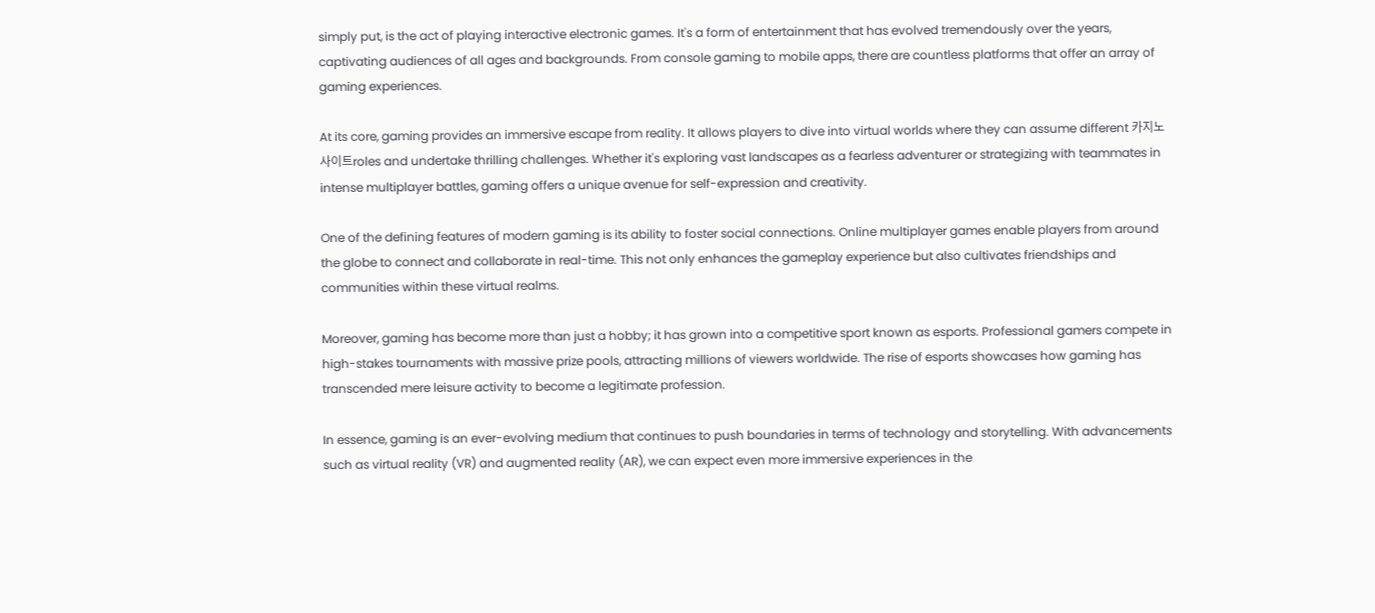simply put, is the act of playing interactive electronic games. It's a form of entertainment that has evolved tremendously over the years, captivating audiences of all ages and backgrounds. From console gaming to mobile apps, there are countless platforms that offer an array of gaming experiences.

At its core, gaming provides an immersive escape from reality. It allows players to dive into virtual worlds where they can assume different 카지노사이트roles and undertake thrilling challenges. Whether it's exploring vast landscapes as a fearless adventurer or strategizing with teammates in intense multiplayer battles, gaming offers a unique avenue for self-expression and creativity.

One of the defining features of modern gaming is its ability to foster social connections. Online multiplayer games enable players from around the globe to connect and collaborate in real-time. This not only enhances the gameplay experience but also cultivates friendships and communities within these virtual realms.

Moreover, gaming has become more than just a hobby; it has grown into a competitive sport known as esports. Professional gamers compete in high-stakes tournaments with massive prize pools, attracting millions of viewers worldwide. The rise of esports showcases how gaming has transcended mere leisure activity to become a legitimate profession.

In essence, gaming is an ever-evolving medium that continues to push boundaries in terms of technology and storytelling. With advancements such as virtual reality (VR) and augmented reality (AR), we can expect even more immersive experiences in the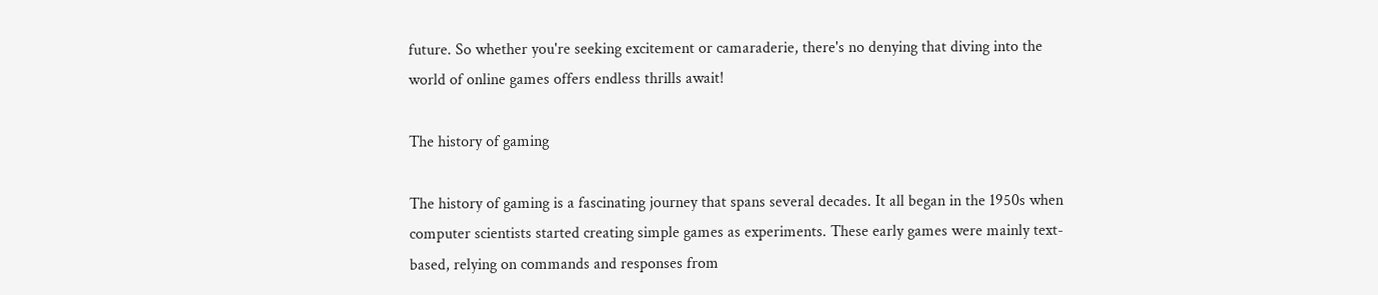future. So whether you're seeking excitement or camaraderie, there's no denying that diving into the world of online games offers endless thrills await!

The history of gaming

The history of gaming is a fascinating journey that spans several decades. It all began in the 1950s when computer scientists started creating simple games as experiments. These early games were mainly text-based, relying on commands and responses from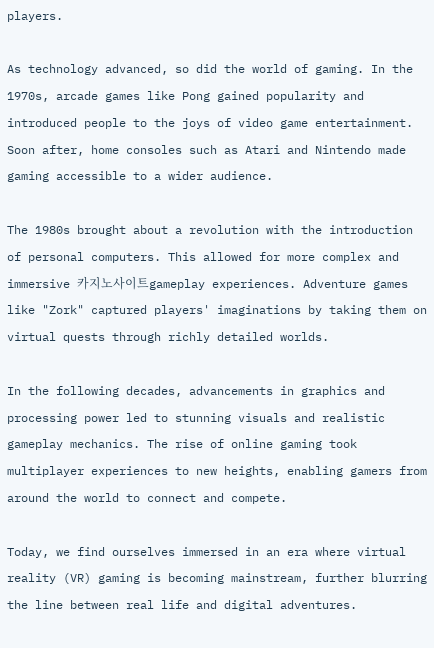players.

As technology advanced, so did the world of gaming. In the 1970s, arcade games like Pong gained popularity and introduced people to the joys of video game entertainment. Soon after, home consoles such as Atari and Nintendo made gaming accessible to a wider audience.

The 1980s brought about a revolution with the introduction of personal computers. This allowed for more complex and immersive 카지노사이트gameplay experiences. Adventure games like "Zork" captured players' imaginations by taking them on virtual quests through richly detailed worlds.

In the following decades, advancements in graphics and processing power led to stunning visuals and realistic gameplay mechanics. The rise of online gaming took multiplayer experiences to new heights, enabling gamers from around the world to connect and compete.

Today, we find ourselves immersed in an era where virtual reality (VR) gaming is becoming mainstream, further blurring the line between real life and digital adventures.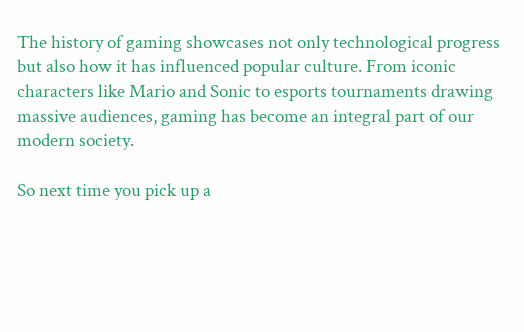The history of gaming showcases not only technological progress but also how it has influenced popular culture. From iconic characters like Mario and Sonic to esports tournaments drawing massive audiences, gaming has become an integral part of our modern society.

So next time you pick up a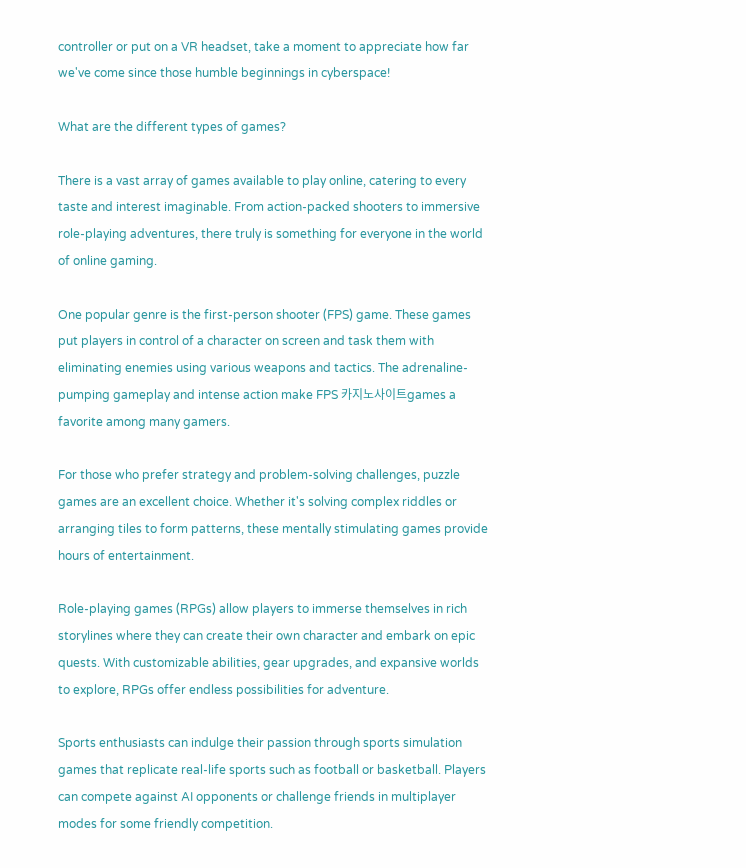controller or put on a VR headset, take a moment to appreciate how far we've come since those humble beginnings in cyberspace!

What are the different types of games?

There is a vast array of games available to play online, catering to every taste and interest imaginable. From action-packed shooters to immersive role-playing adventures, there truly is something for everyone in the world of online gaming.

One popular genre is the first-person shooter (FPS) game. These games put players in control of a character on screen and task them with eliminating enemies using various weapons and tactics. The adrenaline-pumping gameplay and intense action make FPS 카지노사이트games a favorite among many gamers.

For those who prefer strategy and problem-solving challenges, puzzle games are an excellent choice. Whether it's solving complex riddles or arranging tiles to form patterns, these mentally stimulating games provide hours of entertainment.

Role-playing games (RPGs) allow players to immerse themselves in rich storylines where they can create their own character and embark on epic quests. With customizable abilities, gear upgrades, and expansive worlds to explore, RPGs offer endless possibilities for adventure.

Sports enthusiasts can indulge their passion through sports simulation games that replicate real-life sports such as football or basketball. Players can compete against AI opponents or challenge friends in multiplayer modes for some friendly competition.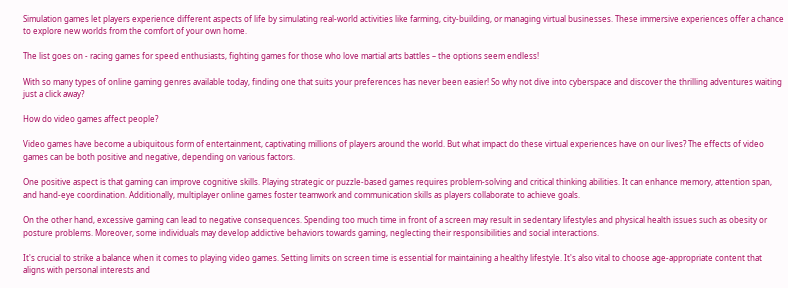Simulation games let players experience different aspects of life by simulating real-world activities like farming, city-building, or managing virtual businesses. These immersive experiences offer a chance to explore new worlds from the comfort of your own home.

The list goes on - racing games for speed enthusiasts, fighting games for those who love martial arts battles – the options seem endless!

With so many types of online gaming genres available today, finding one that suits your preferences has never been easier! So why not dive into cyberspace and discover the thrilling adventures waiting just a click away?

How do video games affect people?

Video games have become a ubiquitous form of entertainment, captivating millions of players around the world. But what impact do these virtual experiences have on our lives? The effects of video games can be both positive and negative, depending on various factors.

One positive aspect is that gaming can improve cognitive skills. Playing strategic or puzzle-based games requires problem-solving and critical thinking abilities. It can enhance memory, attention span, and hand-eye coordination. Additionally, multiplayer online games foster teamwork and communication skills as players collaborate to achieve goals.

On the other hand, excessive gaming can lead to negative consequences. Spending too much time in front of a screen may result in sedentary lifestyles and physical health issues such as obesity or posture problems. Moreover, some individuals may develop addictive behaviors towards gaming, neglecting their responsibilities and social interactions.

It's crucial to strike a balance when it comes to playing video games. Setting limits on screen time is essential for maintaining a healthy lifestyle. It's also vital to choose age-appropriate content that aligns with personal interests and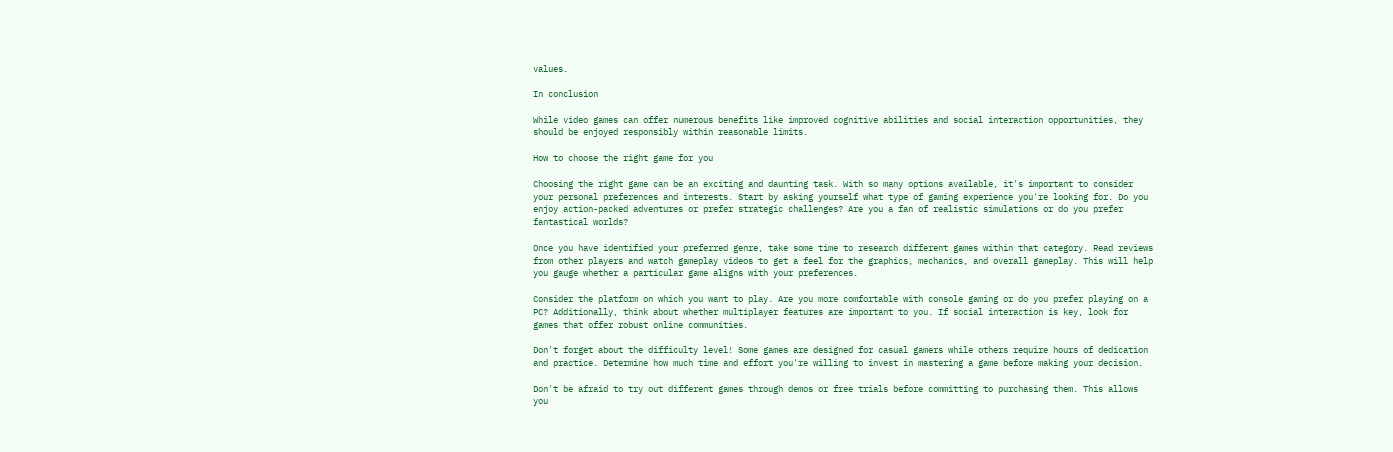values.

In conclusion

While video games can offer numerous benefits like improved cognitive abilities and social interaction opportunities, they should be enjoyed responsibly within reasonable limits.

How to choose the right game for you

Choosing the right game can be an exciting and daunting task. With so many options available, it's important to consider your personal preferences and interests. Start by asking yourself what type of gaming experience you're looking for. Do you enjoy action-packed adventures or prefer strategic challenges? Are you a fan of realistic simulations or do you prefer fantastical worlds?

Once you have identified your preferred genre, take some time to research different games within that category. Read reviews from other players and watch gameplay videos to get a feel for the graphics, mechanics, and overall gameplay. This will help you gauge whether a particular game aligns with your preferences.

Consider the platform on which you want to play. Are you more comfortable with console gaming or do you prefer playing on a PC? Additionally, think about whether multiplayer features are important to you. If social interaction is key, look for games that offer robust online communities.

Don't forget about the difficulty level! Some games are designed for casual gamers while others require hours of dedication and practice. Determine how much time and effort you're willing to invest in mastering a game before making your decision.

Don't be afraid to try out different games through demos or free trials before committing to purchasing them. This allows you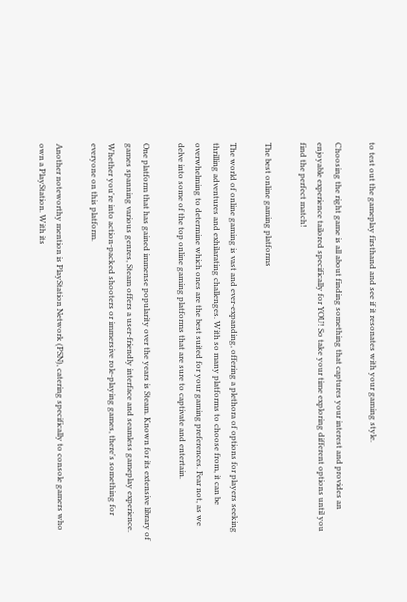to test out the gameplay firsthand and see if it resonates with your gaming style.

Choosing the right game is all about finding something that captures your interest and provides an enjoyable experience tailored specifically for YOU! So take your time exploring different options until you find the perfect match!

The best online gaming platforms

The world of online gaming is vast and ever-expanding, offering a plethora of options for players seeking thrilling adventures and exhilarating challenges. With so many platforms to choose from, it can be overwhelming to determine which ones are the best suited for your gaming preferences. Fear not, as we delve into some of the top online gaming platforms that are sure to captivate and entertain.

One platform that has gained immense popularity over the years is Steam. Known for its extensive library of games spanning various genres, Steam offers a user-friendly interface and seamless gameplay experience. Whether you're into action-packed shooters or immersive role-playing games, there's something for everyone on this platform.

Another noteworthy mention is PlayStation Network (PSN), catering specifically to console gamers who own a PlayStation. With its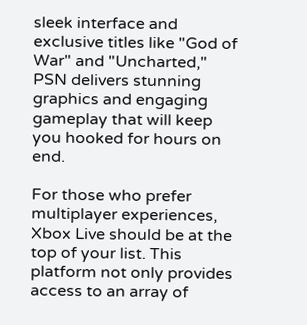sleek interface and exclusive titles like "God of War" and "Uncharted," PSN delivers stunning graphics and engaging gameplay that will keep you hooked for hours on end.

For those who prefer multiplayer experiences, Xbox Live should be at the top of your list. This platform not only provides access to an array of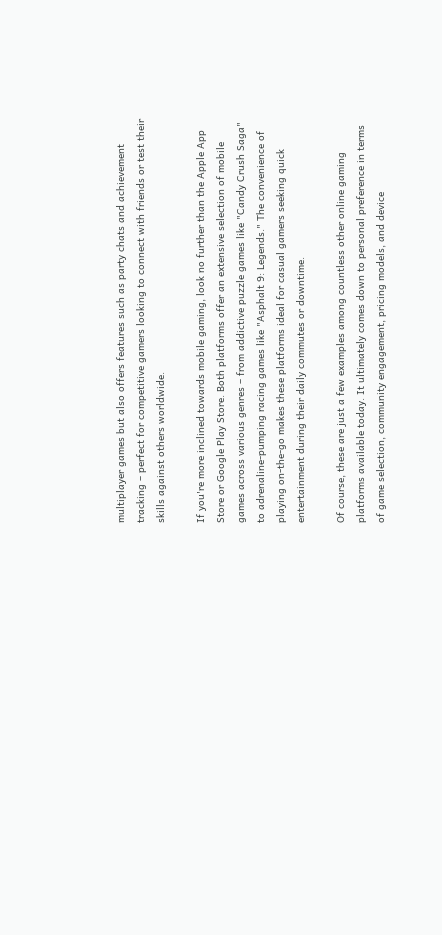multiplayer games but also offers features such as party chats and achievement tracking – perfect for competitive gamers looking to connect with friends or test their skills against others worldwide.

If you're more inclined towards mobile gaming, look no further than the Apple App Store or Google Play Store. Both platforms offer an extensive selection of mobile games across various genres – from addictive puzzle games like "Candy Crush Saga" to adrenaline-pumping racing games like "Asphalt 9: Legends." The convenience of playing on-the-go makes these platforms ideal for casual gamers seeking quick entertainment during their daily commutes or downtime.

Of course, these are just a few examples among countless other online gaming platforms available today. It ultimately comes down to personal preference in terms of game selection, community engagement, pricing models, and device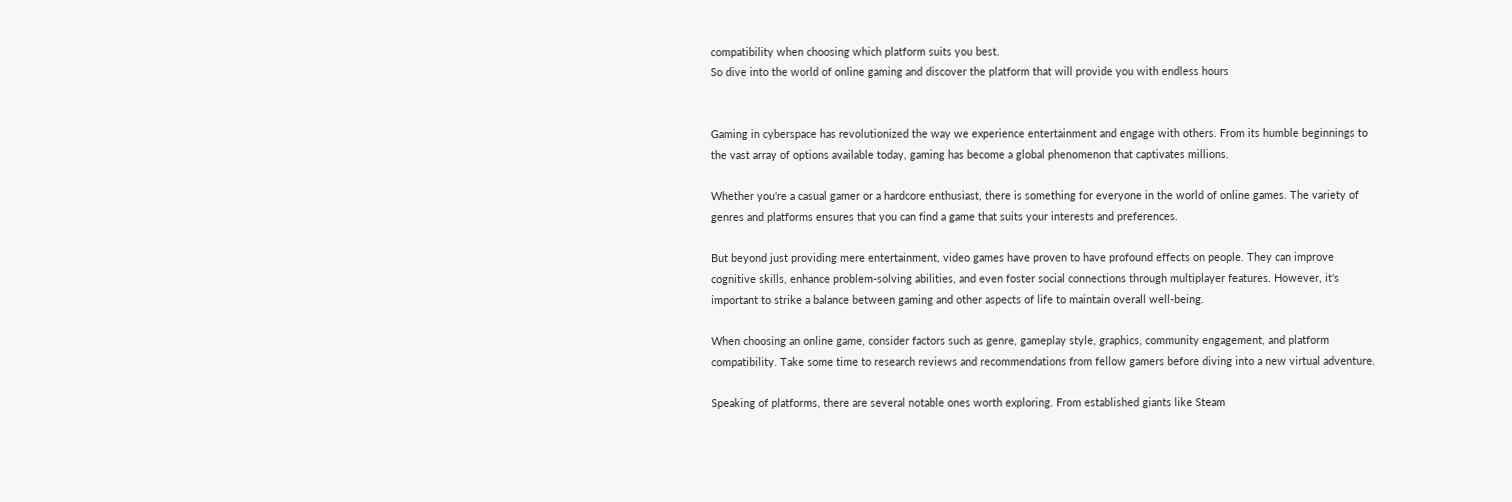compatibility when choosing which platform suits you best.
So dive into the world of online gaming and discover the platform that will provide you with endless hours


Gaming in cyberspace has revolutionized the way we experience entertainment and engage with others. From its humble beginnings to the vast array of options available today, gaming has become a global phenomenon that captivates millions.

Whether you're a casual gamer or a hardcore enthusiast, there is something for everyone in the world of online games. The variety of genres and platforms ensures that you can find a game that suits your interests and preferences.

But beyond just providing mere entertainment, video games have proven to have profound effects on people. They can improve cognitive skills, enhance problem-solving abilities, and even foster social connections through multiplayer features. However, it's important to strike a balance between gaming and other aspects of life to maintain overall well-being.

When choosing an online game, consider factors such as genre, gameplay style, graphics, community engagement, and platform compatibility. Take some time to research reviews and recommendations from fellow gamers before diving into a new virtual adventure.

Speaking of platforms, there are several notable ones worth exploring. From established giants like Steam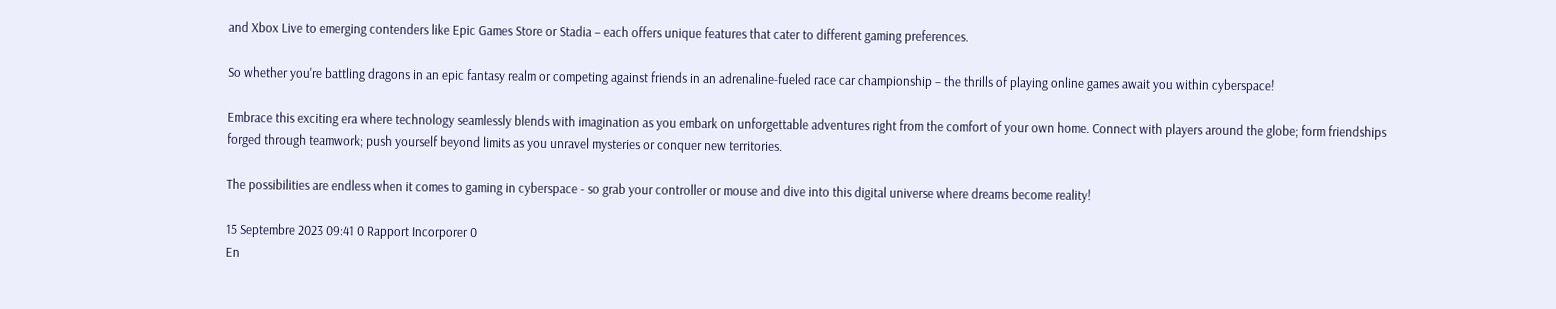and Xbox Live to emerging contenders like Epic Games Store or Stadia – each offers unique features that cater to different gaming preferences.

So whether you're battling dragons in an epic fantasy realm or competing against friends in an adrenaline-fueled race car championship – the thrills of playing online games await you within cyberspace!

Embrace this exciting era where technology seamlessly blends with imagination as you embark on unforgettable adventures right from the comfort of your own home. Connect with players around the globe; form friendships forged through teamwork; push yourself beyond limits as you unravel mysteries or conquer new territories.

The possibilities are endless when it comes to gaming in cyberspace - so grab your controller or mouse and dive into this digital universe where dreams become reality!

15 Septembre 2023 09:41 0 Rapport Incorporer 0
En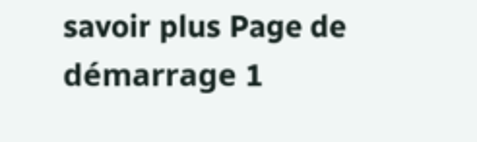savoir plus Page de démarrage 1